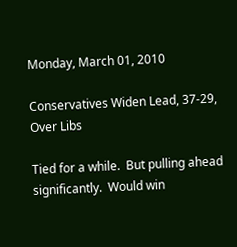Monday, March 01, 2010

Conservatives Widen Lead, 37-29, Over Libs

Tied for a while.  But pulling ahead significantly.  Would win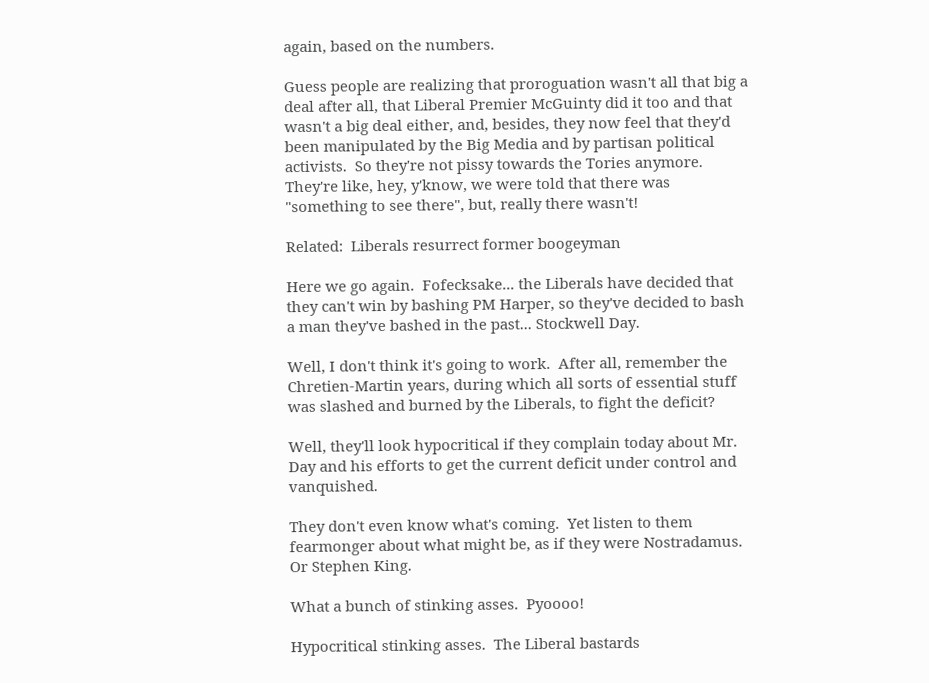again, based on the numbers.

Guess people are realizing that proroguation wasn't all that big a deal after all, that Liberal Premier McGuinty did it too and that wasn't a big deal either, and, besides, they now feel that they'd been manipulated by the Big Media and by partisan political activists.  So they're not pissy towards the Tories anymore.  They're like, hey, y'know, we were told that there was "something to see there", but, really there wasn't!

Related:  Liberals resurrect former boogeyman

Here we go again.  Fofecksake... the Liberals have decided that they can't win by bashing PM Harper, so they've decided to bash a man they've bashed in the past... Stockwell Day.

Well, I don't think it's going to work.  After all, remember the Chretien-Martin years, during which all sorts of essential stuff was slashed and burned by the Liberals, to fight the deficit?

Well, they'll look hypocritical if they complain today about Mr. Day and his efforts to get the current deficit under control and vanquished.

They don't even know what's coming.  Yet listen to them fearmonger about what might be, as if they were Nostradamus. Or Stephen King.

What a bunch of stinking asses.  Pyoooo!

Hypocritical stinking asses.  The Liberal bastards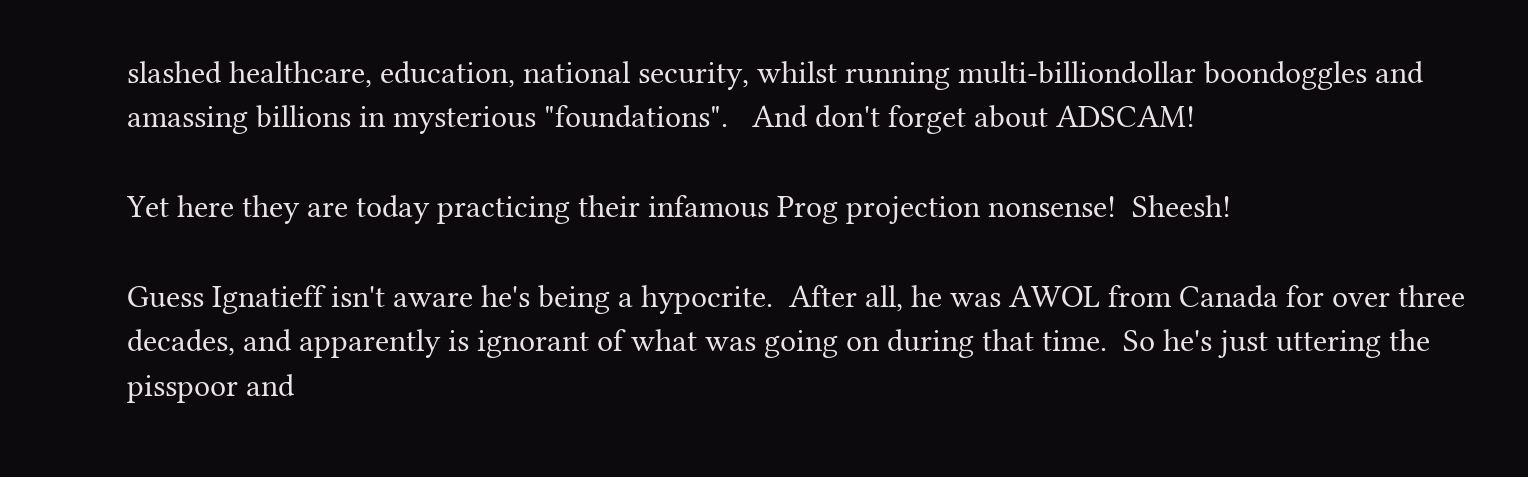slashed healthcare, education, national security, whilst running multi-billiondollar boondoggles and amassing billions in mysterious "foundations".   And don't forget about ADSCAM!

Yet here they are today practicing their infamous Prog projection nonsense!  Sheesh!

Guess Ignatieff isn't aware he's being a hypocrite.  After all, he was AWOL from Canada for over three decades, and apparently is ignorant of what was going on during that time.  So he's just uttering the pisspoor and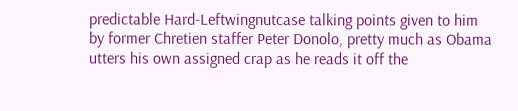predictable Hard-Leftwingnutcase talking points given to him by former Chretien staffer Peter Donolo, pretty much as Obama utters his own assigned crap as he reads it off the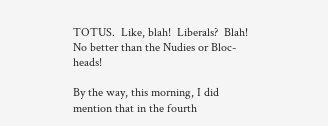TOTUS.  Like, blah!  Liberals?  Blah!  No better than the Nudies or Bloc-heads!

By the way, this morning, I did mention that in the fourth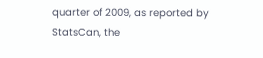quarter of 2009, as reported by StatsCan, the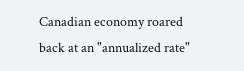Canadian economy roared back at an "annualized rate"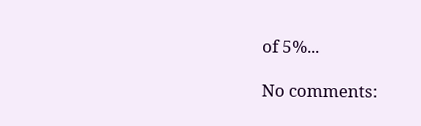of 5%...

No comments: